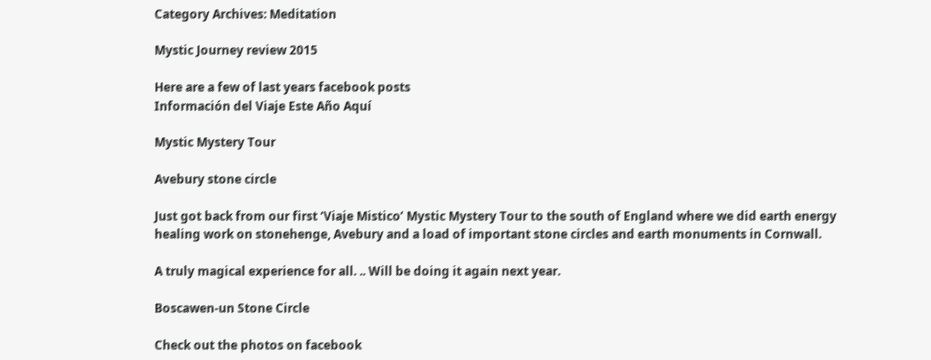Category Archives: Meditation

Mystic Journey review 2015

Here are a few of last years facebook posts
Información del Viaje Este Año Aquí

Mystic Mystery Tour

Avebury stone circle

Just got back from our first ‘Viaje Mistico’ Mystic Mystery Tour to the south of England where we did earth energy healing work on stonehenge, Avebury and a load of important stone circles and earth monuments in Cornwall.

A truly magical experience for all. .. Will be doing it again next year.

Boscawen-un Stone Circle

Check out the photos on facebook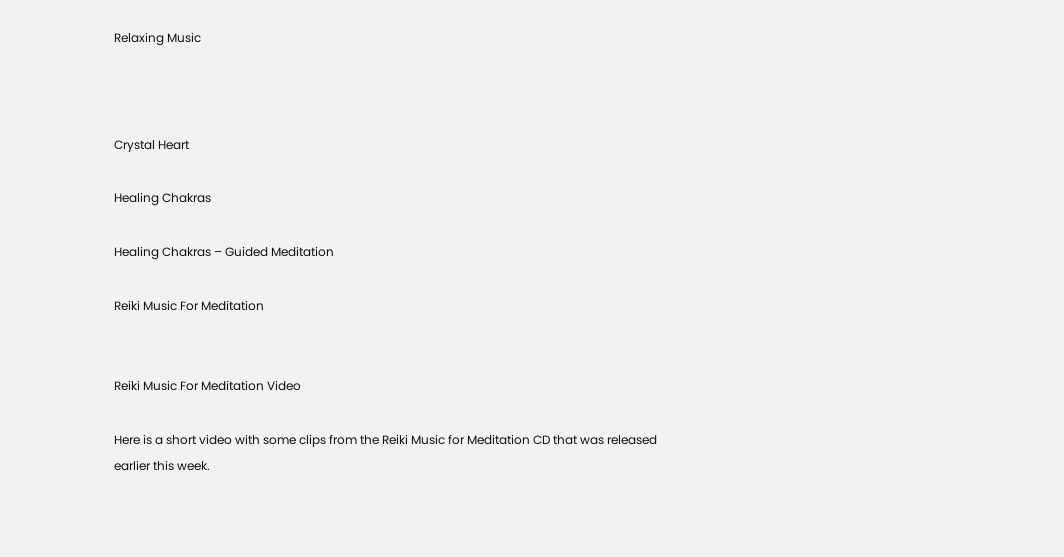Relaxing Music



Crystal Heart

Healing Chakras

Healing Chakras – Guided Meditation

Reiki Music For Meditation


Reiki Music For Meditation Video

Here is a short video with some clips from the Reiki Music for Meditation CD that was released earlier this week.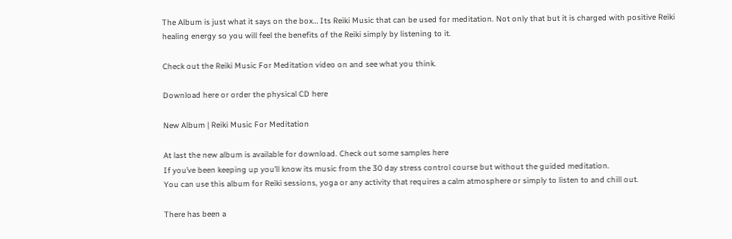The Album is just what it says on the box… Its Reiki Music that can be used for meditation. Not only that but it is charged with positive Reiki healing energy so you will feel the benefits of the Reiki simply by listening to it.

Check out the Reiki Music For Meditation video on and see what you think.

Download here or order the physical CD here

New Album | Reiki Music For Meditation

At last the new album is available for download. Check out some samples here
If you’ve been keeping up you’ll know its music from the 30 day stress control course but without the guided meditation.
You can use this album for Reiki sessions, yoga or any activity that requires a calm atmosphere or simply to listen to and chill out.

There has been a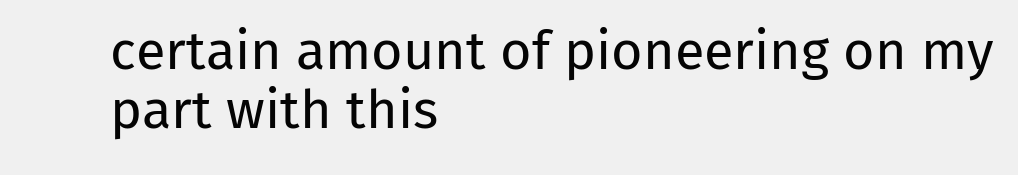certain amount of pioneering on my part with this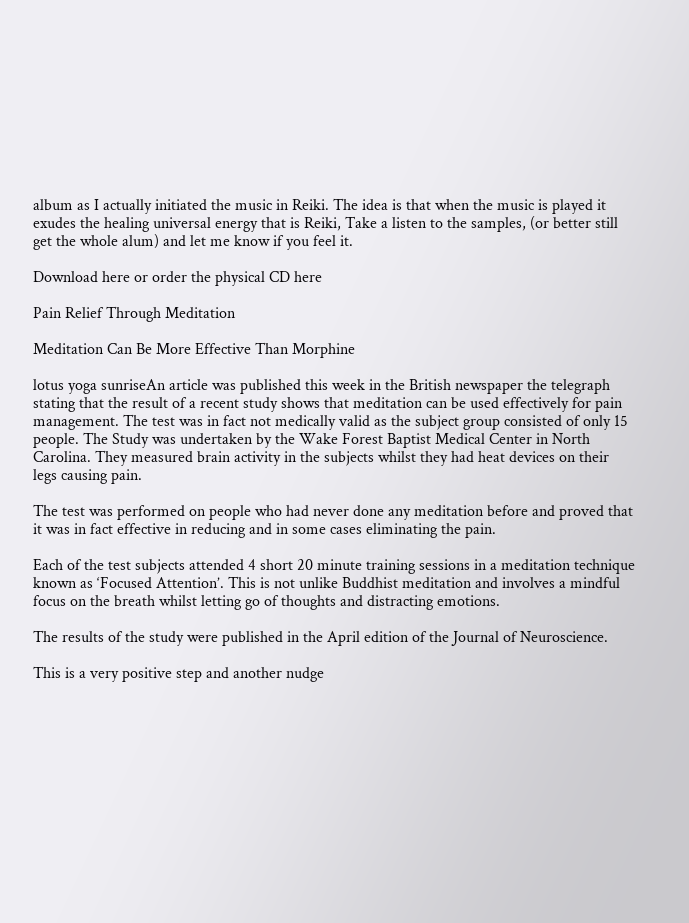album as I actually initiated the music in Reiki. The idea is that when the music is played it exudes the healing universal energy that is Reiki, Take a listen to the samples, (or better still get the whole alum) and let me know if you feel it.

Download here or order the physical CD here

Pain Relief Through Meditation

Meditation Can Be More Effective Than Morphine

lotus yoga sunriseAn article was published this week in the British newspaper the telegraph stating that the result of a recent study shows that meditation can be used effectively for pain management. The test was in fact not medically valid as the subject group consisted of only 15 people. The Study was undertaken by the Wake Forest Baptist Medical Center in North Carolina. They measured brain activity in the subjects whilst they had heat devices on their legs causing pain.

The test was performed on people who had never done any meditation before and proved that it was in fact effective in reducing and in some cases eliminating the pain.

Each of the test subjects attended 4 short 20 minute training sessions in a meditation technique known as ‘Focused Attention’. This is not unlike Buddhist meditation and involves a mindful focus on the breath whilst letting go of thoughts and distracting emotions.

The results of the study were published in the April edition of the Journal of Neuroscience.

This is a very positive step and another nudge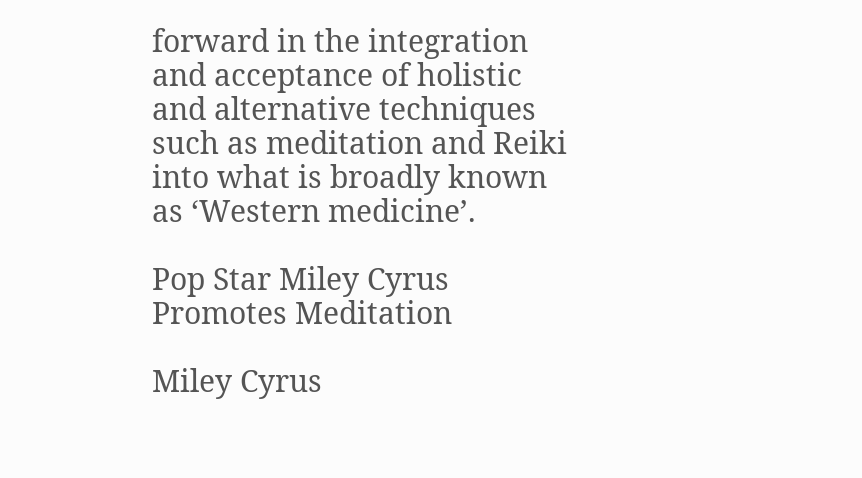forward in the integration and acceptance of holistic and alternative techniques such as meditation and Reiki into what is broadly known as ‘Western medicine’.

Pop Star Miley Cyrus Promotes Meditation

Miley Cyrus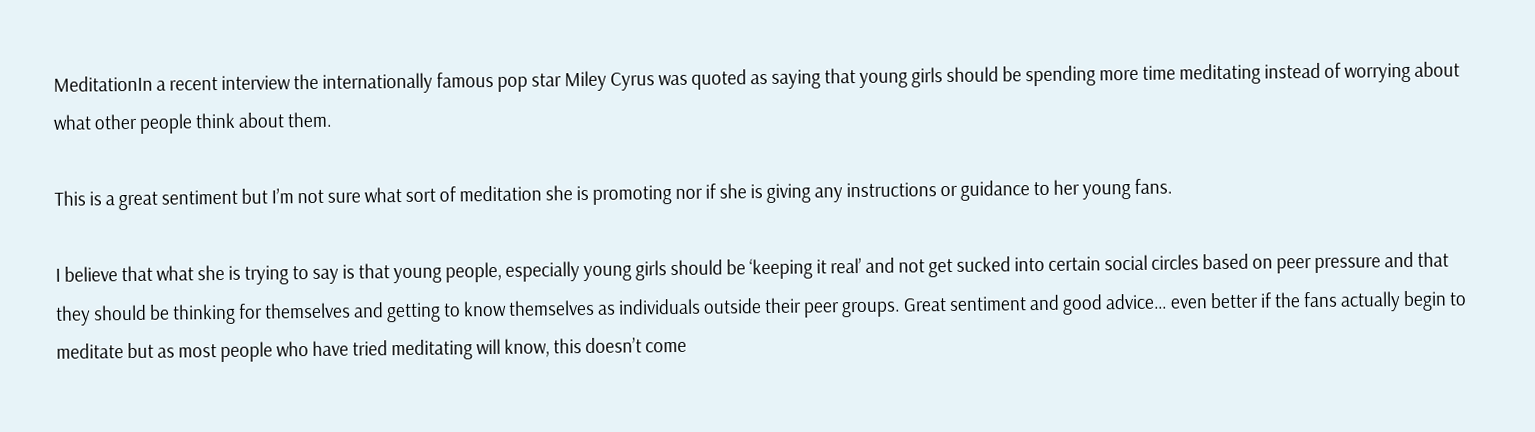MeditationIn a recent interview the internationally famous pop star Miley Cyrus was quoted as saying that young girls should be spending more time meditating instead of worrying about what other people think about them.

This is a great sentiment but I’m not sure what sort of meditation she is promoting nor if she is giving any instructions or guidance to her young fans.

I believe that what she is trying to say is that young people, especially young girls should be ‘keeping it real’ and not get sucked into certain social circles based on peer pressure and that they should be thinking for themselves and getting to know themselves as individuals outside their peer groups. Great sentiment and good advice… even better if the fans actually begin to meditate but as most people who have tried meditating will know, this doesn’t come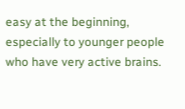easy at the beginning, especially to younger people who have very active brains.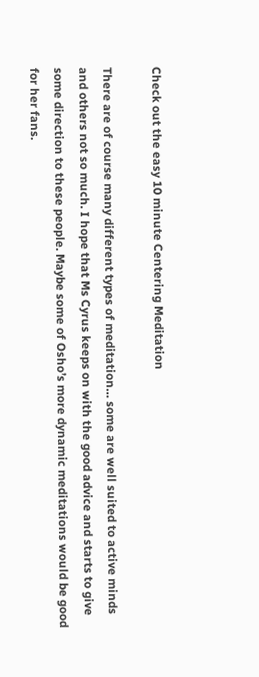Check out the easy 10 minute Centering Meditation

There are of course many different types of meditation… some are well suited to active minds and others not so much. I hope that Ms Cyrus keeps on with the good advice and starts to give some direction to these people. Maybe some of Osho’s more dynamic meditations would be good for her fans.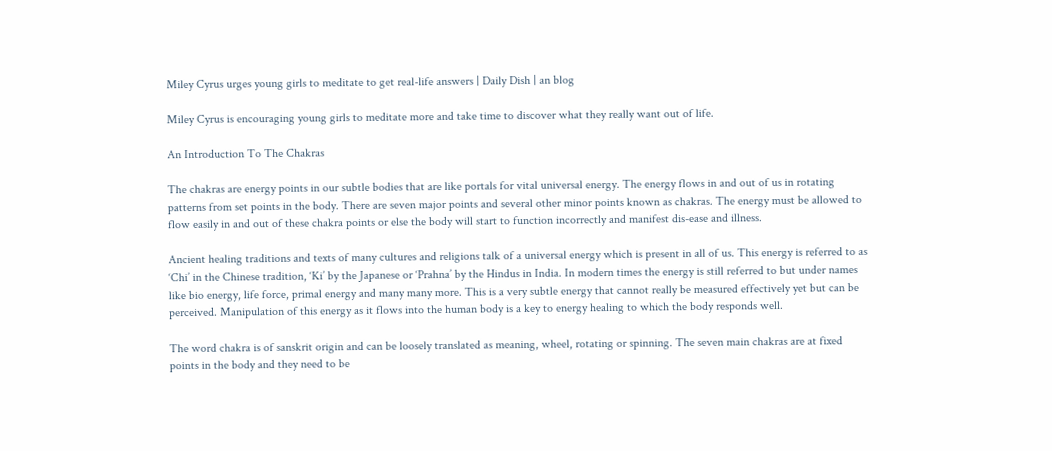Miley Cyrus urges young girls to meditate to get real-life answers | Daily Dish | an blog

Miley Cyrus is encouraging young girls to meditate more and take time to discover what they really want out of life.

An Introduction To The Chakras

The chakras are energy points in our subtle bodies that are like portals for vital universal energy. The energy flows in and out of us in rotating patterns from set points in the body. There are seven major points and several other minor points known as chakras. The energy must be allowed to flow easily in and out of these chakra points or else the body will start to function incorrectly and manifest dis-ease and illness.

Ancient healing traditions and texts of many cultures and religions talk of a universal energy which is present in all of us. This energy is referred to as ‘Chi’ in the Chinese tradition, ‘Ki’ by the Japanese or ‘Prahna’ by the Hindus in India. In modern times the energy is still referred to but under names like bio energy, life force, primal energy and many many more. This is a very subtle energy that cannot really be measured effectively yet but can be perceived. Manipulation of this energy as it flows into the human body is a key to energy healing to which the body responds well.

The word chakra is of sanskrit origin and can be loosely translated as meaning, wheel, rotating or spinning. The seven main chakras are at fixed points in the body and they need to be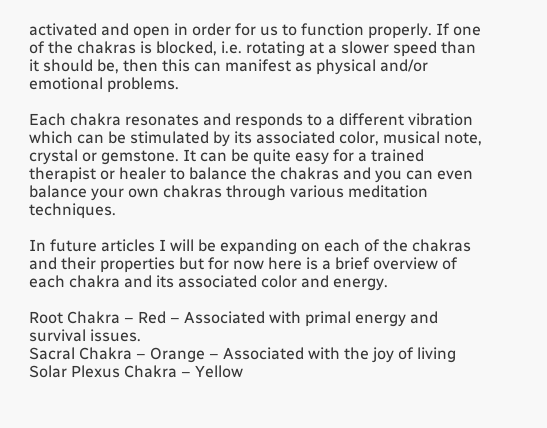activated and open in order for us to function properly. If one of the chakras is blocked, i.e. rotating at a slower speed than it should be, then this can manifest as physical and/or emotional problems.

Each chakra resonates and responds to a different vibration which can be stimulated by its associated color, musical note, crystal or gemstone. It can be quite easy for a trained therapist or healer to balance the chakras and you can even balance your own chakras through various meditation techniques.

In future articles I will be expanding on each of the chakras and their properties but for now here is a brief overview of each chakra and its associated color and energy.

Root Chakra – Red – Associated with primal energy and survival issues.
Sacral Chakra – Orange – Associated with the joy of living
Solar Plexus Chakra – Yellow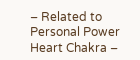– Related to Personal Power
Heart Chakra –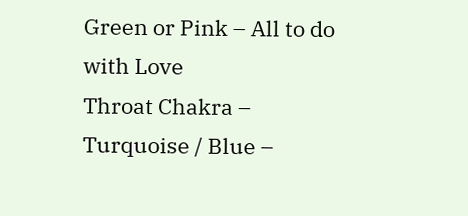Green or Pink – All to do with Love
Throat Chakra – Turquoise / Blue –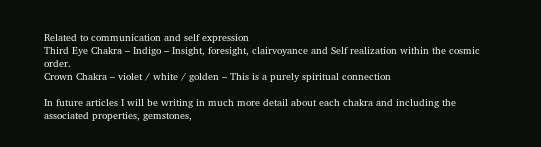Related to communication and self expression
Third Eye Chakra – Indigo – Insight, foresight, clairvoyance and Self realization within the cosmic order.
Crown Chakra – violet / white / golden – This is a purely spiritual connection

In future articles I will be writing in much more detail about each chakra and including the associated properties, gemstones,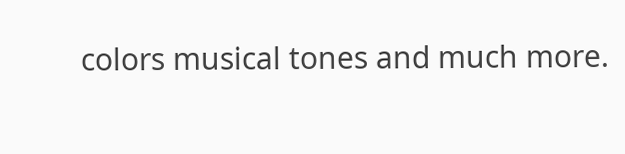colors musical tones and much more.